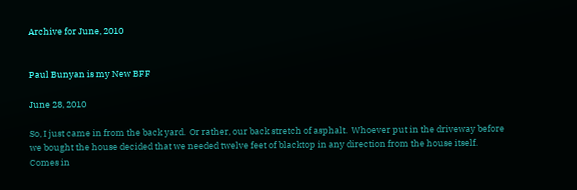Archive for June, 2010


Paul Bunyan is my New BFF

June 28, 2010

So, I just came in from the back yard.  Or rather, our back stretch of asphalt.  Whoever put in the driveway before we bought the house decided that we needed twelve feet of blacktop in any direction from the house itself.  Comes in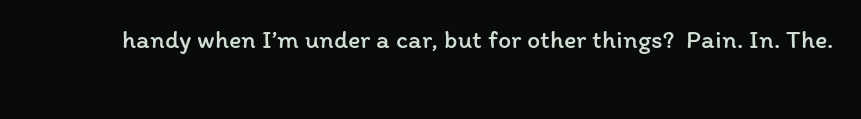handy when I’m under a car, but for other things?  Pain. In. The.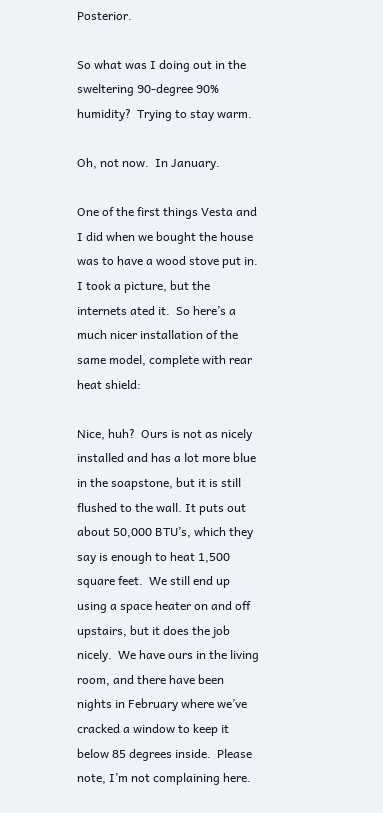Posterior.

So what was I doing out in the sweltering 90-degree 90% humidity?  Trying to stay warm.

Oh, not now.  In January.

One of the first things Vesta and I did when we bought the house was to have a wood stove put in.  I took a picture, but the internets ated it.  So here’s a much nicer installation of the same model, complete with rear heat shield:

Nice, huh?  Ours is not as nicely installed and has a lot more blue in the soapstone, but it is still flushed to the wall. It puts out about 50,000 BTU’s, which they say is enough to heat 1,500 square feet.  We still end up using a space heater on and off upstairs, but it does the job nicely.  We have ours in the living room, and there have been nights in February where we’ve cracked a window to keep it below 85 degrees inside.  Please note, I’m not complaining here.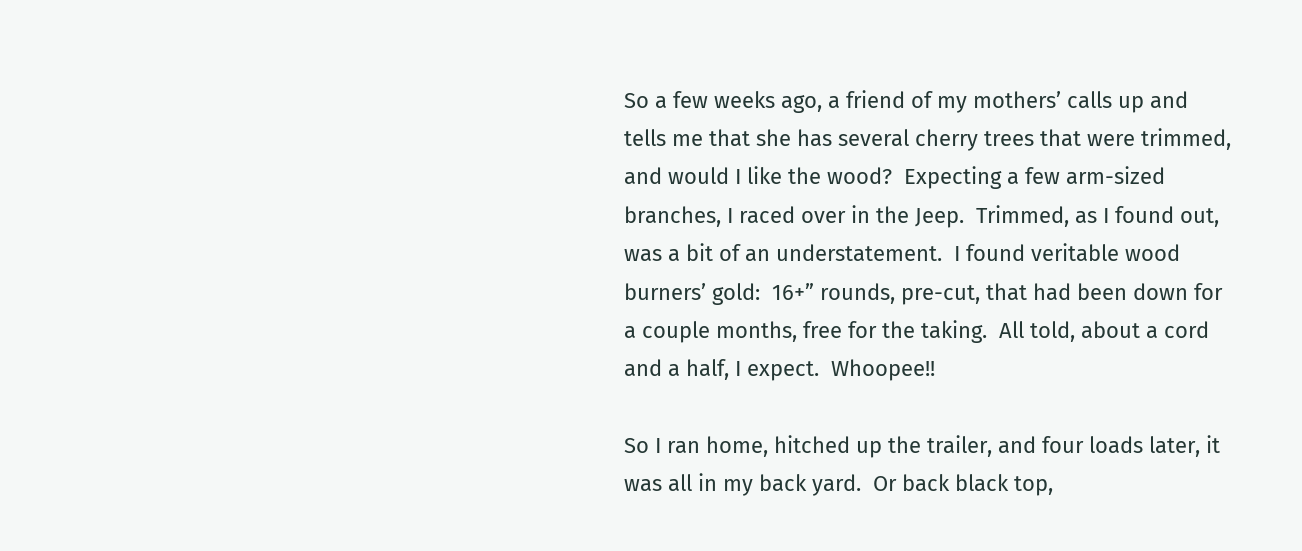So a few weeks ago, a friend of my mothers’ calls up and tells me that she has several cherry trees that were trimmed, and would I like the wood?  Expecting a few arm-sized branches, I raced over in the Jeep.  Trimmed, as I found out, was a bit of an understatement.  I found veritable wood burners’ gold:  16+” rounds, pre-cut, that had been down for a couple months, free for the taking.  All told, about a cord and a half, I expect.  Whoopee!!

So I ran home, hitched up the trailer, and four loads later, it was all in my back yard.  Or back black top,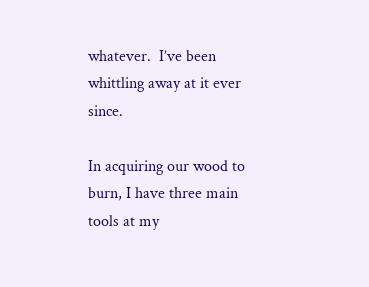whatever.  I’ve been whittling away at it ever since.

In acquiring our wood to burn, I have three main tools at my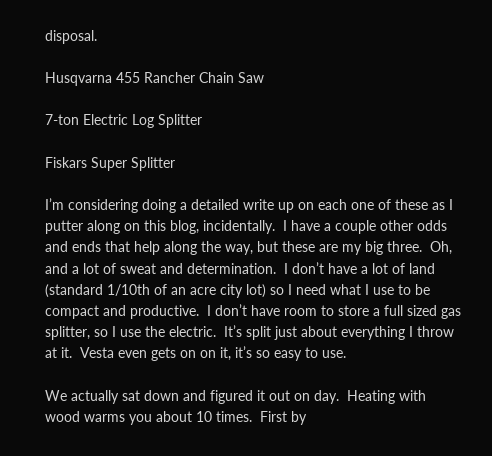disposal.

Husqvarna 455 Rancher Chain Saw

7-ton Electric Log Splitter

Fiskars Super Splitter

I’m considering doing a detailed write up on each one of these as I putter along on this blog, incidentally.  I have a couple other odds and ends that help along the way, but these are my big three.  Oh, and a lot of sweat and determination.  I don’t have a lot of land (standard 1/10th of an acre city lot) so I need what I use to be compact and productive.  I don’t have room to store a full sized gas splitter, so I use the electric.  It’s split just about everything I throw at it.  Vesta even gets on on it, it’s so easy to use.

We actually sat down and figured it out on day.  Heating with wood warms you about 10 times.  First by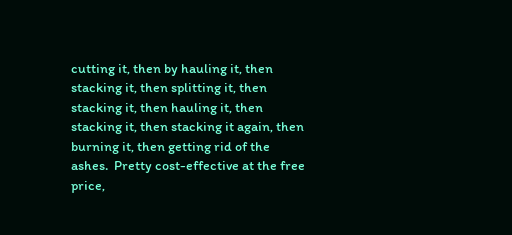cutting it, then by hauling it, then stacking it, then splitting it, then stacking it, then hauling it, then stacking it, then stacking it again, then burning it, then getting rid of the ashes.  Pretty cost-effective at the free price,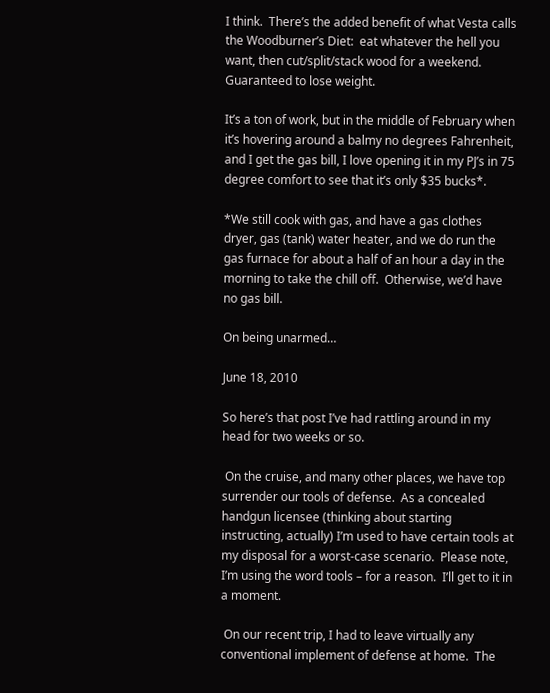I think.  There’s the added benefit of what Vesta calls the Woodburner’s Diet:  eat whatever the hell you want, then cut/split/stack wood for a weekend.  Guaranteed to lose weight.

It’s a ton of work, but in the middle of February when it’s hovering around a balmy no degrees Fahrenheit, and I get the gas bill, I love opening it in my PJ’s in 75 degree comfort to see that it’s only $35 bucks*.

*We still cook with gas, and have a gas clothes dryer, gas (tank) water heater, and we do run the gas furnace for about a half of an hour a day in the morning to take the chill off.  Otherwise, we’d have no gas bill.

On being unarmed…

June 18, 2010

So here’s that post I’ve had rattling around in my head for two weeks or so.

 On the cruise, and many other places, we have top surrender our tools of defense.  As a concealed handgun licensee (thinking about starting instructing, actually) I’m used to have certain tools at my disposal for a worst-case scenario.  Please note, I’m using the word tools – for a reason.  I’ll get to it in a moment.

 On our recent trip, I had to leave virtually any conventional implement of defense at home.  The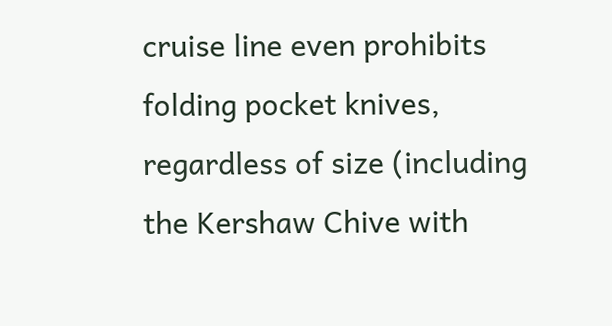cruise line even prohibits folding pocket knives, regardless of size (including the Kershaw Chive with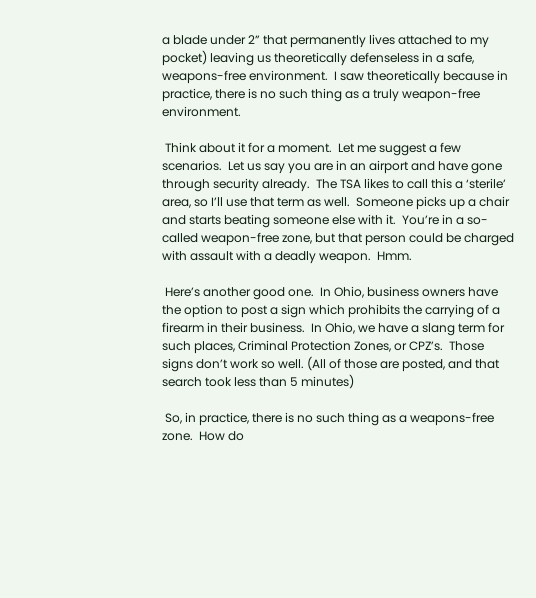a blade under 2” that permanently lives attached to my pocket) leaving us theoretically defenseless in a safe, weapons-free environment.  I saw theoretically because in practice, there is no such thing as a truly weapon-free environment.

 Think about it for a moment.  Let me suggest a few scenarios.  Let us say you are in an airport and have gone through security already.  The TSA likes to call this a ‘sterile’ area, so I’ll use that term as well.  Someone picks up a chair and starts beating someone else with it.  You’re in a so-called weapon-free zone, but that person could be charged with assault with a deadly weapon.  Hmm.

 Here’s another good one.  In Ohio, business owners have the option to post a sign which prohibits the carrying of a firearm in their business.  In Ohio, we have a slang term for such places, Criminal Protection Zones, or CPZ’s.  Those signs don’t work so well. (All of those are posted, and that search took less than 5 minutes)

 So, in practice, there is no such thing as a weapons-free zone.  How do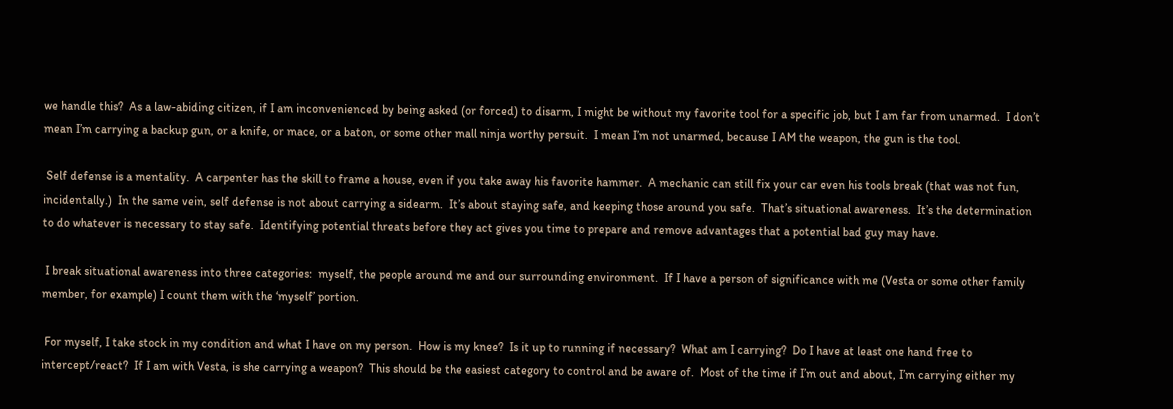we handle this?  As a law-abiding citizen, if I am inconvenienced by being asked (or forced) to disarm, I might be without my favorite tool for a specific job, but I am far from unarmed.  I don’t mean I’m carrying a backup gun, or a knife, or mace, or a baton, or some other mall ninja worthy persuit.  I mean I’m not unarmed, because I AM the weapon, the gun is the tool.

 Self defense is a mentality.  A carpenter has the skill to frame a house, even if you take away his favorite hammer.  A mechanic can still fix your car even his tools break (that was not fun, incidentally.)  In the same vein, self defense is not about carrying a sidearm.  It’s about staying safe, and keeping those around you safe.  That’s situational awareness.  It’s the determination to do whatever is necessary to stay safe.  Identifying potential threats before they act gives you time to prepare and remove advantages that a potential bad guy may have.

 I break situational awareness into three categories:  myself, the people around me and our surrounding environment.  If I have a person of significance with me (Vesta or some other family member, for example) I count them with the ‘myself’ portion.

 For myself, I take stock in my condition and what I have on my person.  How is my knee?  Is it up to running if necessary?  What am I carrying?  Do I have at least one hand free to intercept/react?  If I am with Vesta, is she carrying a weapon?  This should be the easiest category to control and be aware of.  Most of the time if I’m out and about, I’m carrying either my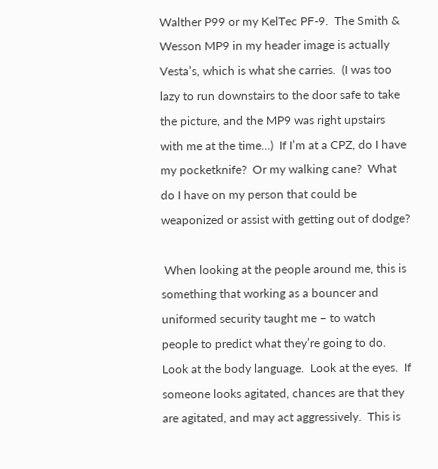Walther P99 or my KelTec PF-9.  The Smith & Wesson MP9 in my header image is actually Vesta’s, which is what she carries.  (I was too lazy to run downstairs to the door safe to take the picture, and the MP9 was right upstairs with me at the time…)  If I’m at a CPZ, do I have my pocketknife?  Or my walking cane?  What do I have on my person that could be weaponized or assist with getting out of dodge?

 When looking at the people around me, this is something that working as a bouncer and uniformed security taught me – to watch people to predict what they’re going to do.  Look at the body language.  Look at the eyes.  If someone looks agitated, chances are that they are agitated, and may act aggressively.  This is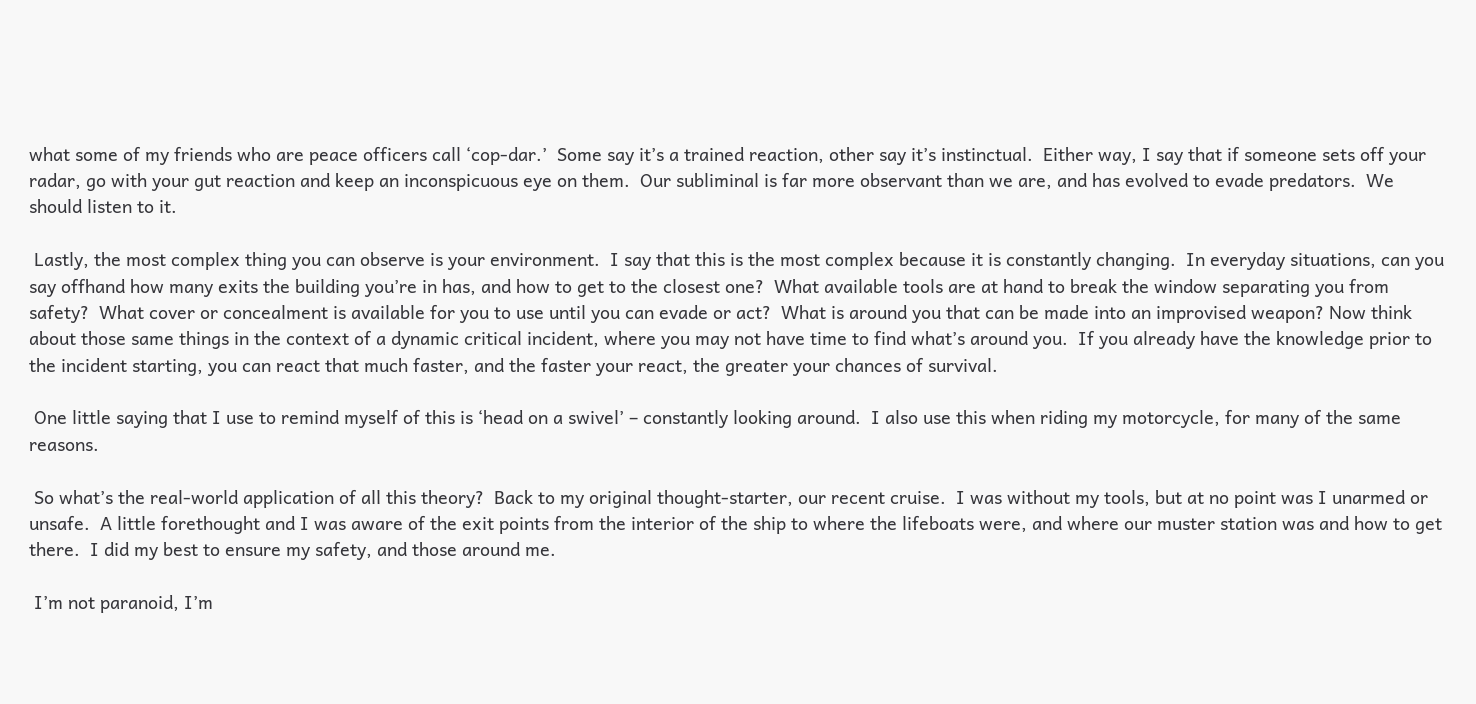what some of my friends who are peace officers call ‘cop-dar.’  Some say it’s a trained reaction, other say it’s instinctual.  Either way, I say that if someone sets off your radar, go with your gut reaction and keep an inconspicuous eye on them.  Our subliminal is far more observant than we are, and has evolved to evade predators.  We should listen to it.

 Lastly, the most complex thing you can observe is your environment.  I say that this is the most complex because it is constantly changing.  In everyday situations, can you say offhand how many exits the building you’re in has, and how to get to the closest one?  What available tools are at hand to break the window separating you from safety?  What cover or concealment is available for you to use until you can evade or act?  What is around you that can be made into an improvised weapon? Now think about those same things in the context of a dynamic critical incident, where you may not have time to find what’s around you.  If you already have the knowledge prior to the incident starting, you can react that much faster, and the faster your react, the greater your chances of survival.

 One little saying that I use to remind myself of this is ‘head on a swivel’ – constantly looking around.  I also use this when riding my motorcycle, for many of the same reasons.

 So what’s the real-world application of all this theory?  Back to my original thought-starter, our recent cruise.  I was without my tools, but at no point was I unarmed or unsafe.  A little forethought and I was aware of the exit points from the interior of the ship to where the lifeboats were, and where our muster station was and how to get there.  I did my best to ensure my safety, and those around me.

 I’m not paranoid, I’m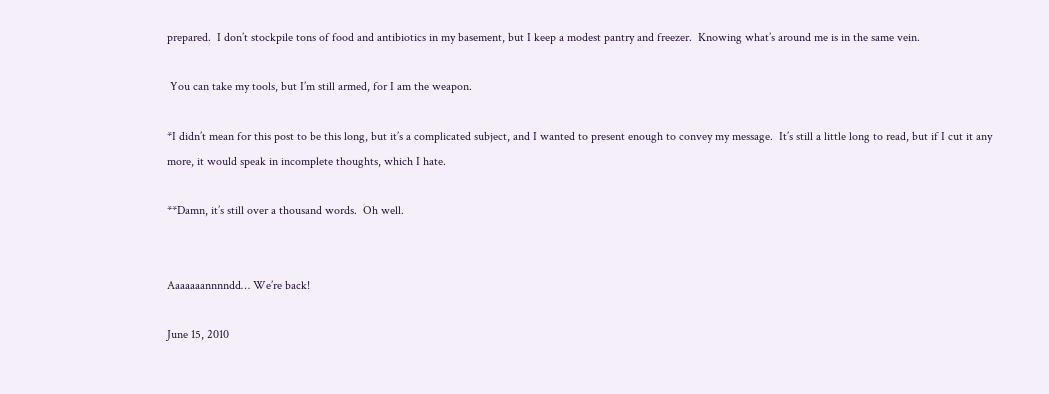prepared.  I don’t stockpile tons of food and antibiotics in my basement, but I keep a modest pantry and freezer.  Knowing what’s around me is in the same vein.

 You can take my tools, but I’m still armed, for I am the weapon.

*I didn’t mean for this post to be this long, but it’s a complicated subject, and I wanted to present enough to convey my message.  It’s still a little long to read, but if I cut it any more, it would speak in incomplete thoughts, which I hate.

**Damn, it’s still over a thousand words.  Oh well.


Aaaaaaannnndd… We’re back!

June 15, 2010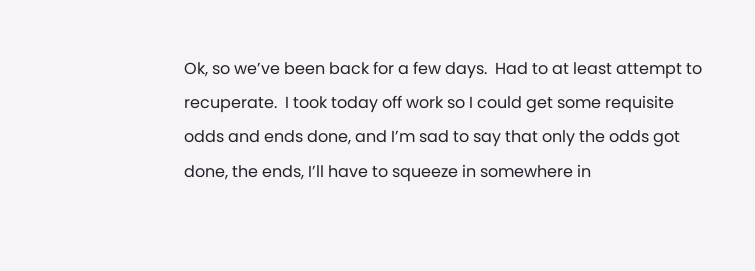Ok, so we’ve been back for a few days.  Had to at least attempt to recuperate.  I took today off work so I could get some requisite odds and ends done, and I’m sad to say that only the odds got done, the ends, I’ll have to squeeze in somewhere in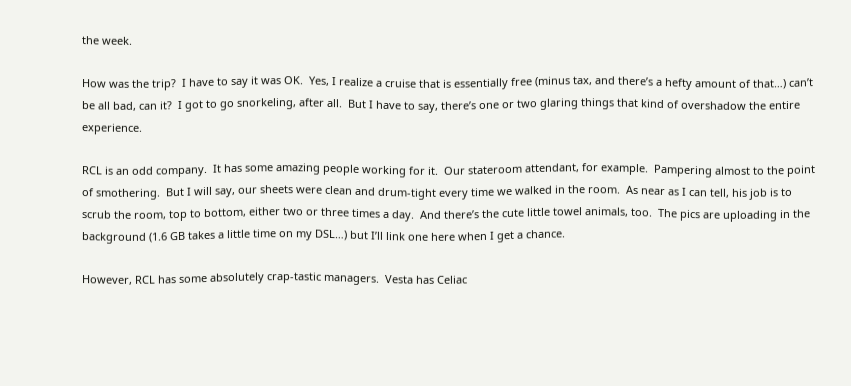the week.

How was the trip?  I have to say it was OK.  Yes, I realize a cruise that is essentially free (minus tax, and there’s a hefty amount of that…) can’t be all bad, can it?  I got to go snorkeling, after all.  But I have to say, there’s one or two glaring things that kind of overshadow the entire experience.

RCL is an odd company.  It has some amazing people working for it.  Our stateroom attendant, for example.  Pampering almost to the point of smothering.  But I will say, our sheets were clean and drum-tight every time we walked in the room.  As near as I can tell, his job is to scrub the room, top to bottom, either two or three times a day.  And there’s the cute little towel animals, too.  The pics are uploading in the background (1.6 GB takes a little time on my DSL…) but I’ll link one here when I get a chance.

However, RCL has some absolutely crap-tastic managers.  Vesta has Celiac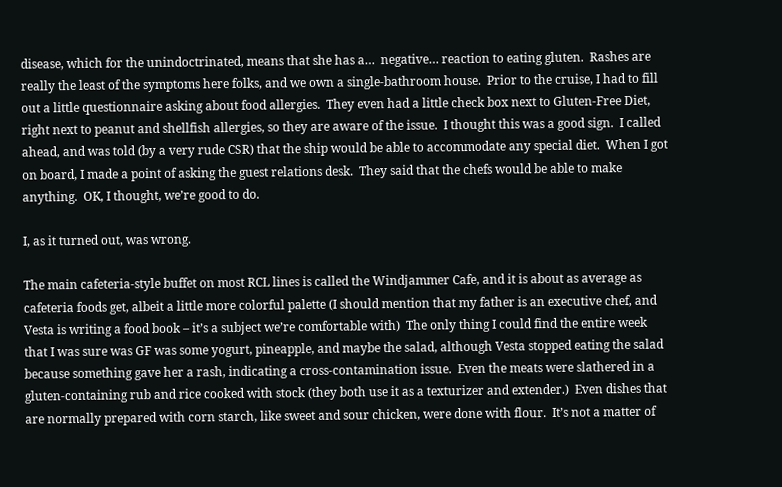disease, which for the unindoctrinated, means that she has a…  negative… reaction to eating gluten.  Rashes are really the least of the symptoms here folks, and we own a single-bathroom house.  Prior to the cruise, I had to fill out a little questionnaire asking about food allergies.  They even had a little check box next to Gluten-Free Diet, right next to peanut and shellfish allergies, so they are aware of the issue.  I thought this was a good sign.  I called ahead, and was told (by a very rude CSR) that the ship would be able to accommodate any special diet.  When I got on board, I made a point of asking the guest relations desk.  They said that the chefs would be able to make anything.  OK, I thought, we’re good to do.

I, as it turned out, was wrong.

The main cafeteria-style buffet on most RCL lines is called the Windjammer Cafe, and it is about as average as cafeteria foods get, albeit a little more colorful palette (I should mention that my father is an executive chef, and Vesta is writing a food book – it’s a subject we’re comfortable with)  The only thing I could find the entire week that I was sure was GF was some yogurt, pineapple, and maybe the salad, although Vesta stopped eating the salad because something gave her a rash, indicating a cross-contamination issue.  Even the meats were slathered in a gluten-containing rub and rice cooked with stock (they both use it as a texturizer and extender.)  Even dishes that are normally prepared with corn starch, like sweet and sour chicken, were done with flour.  It’s not a matter of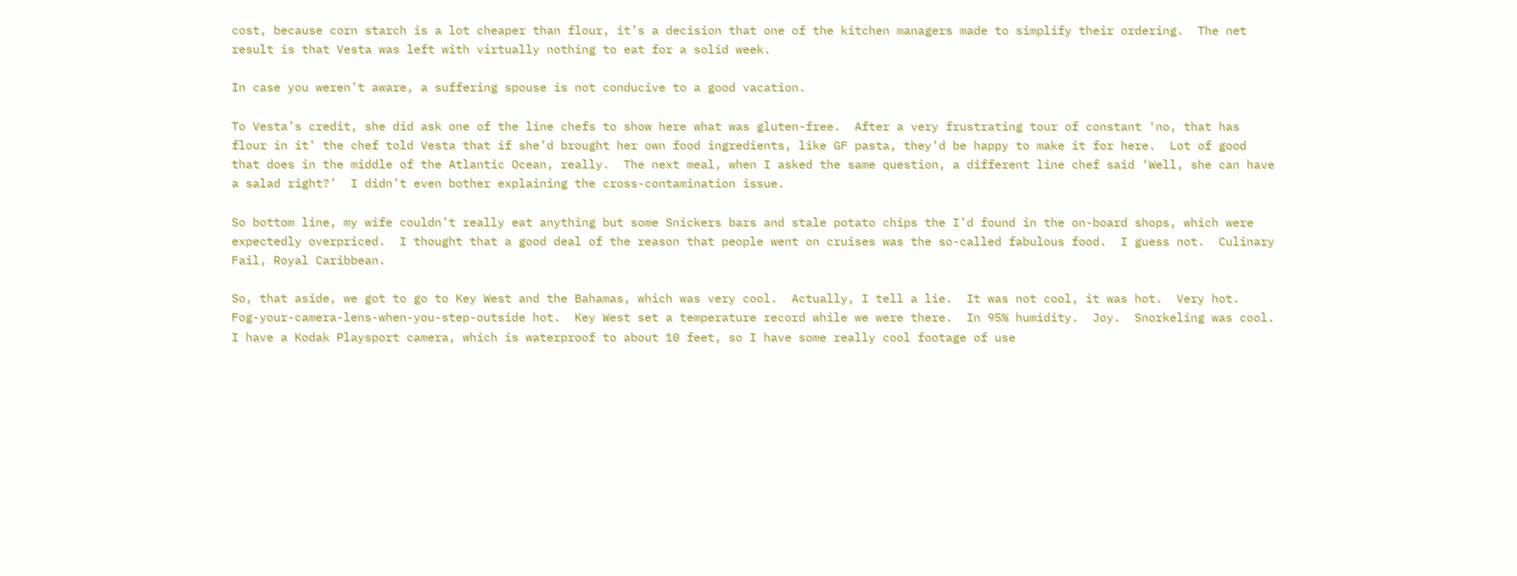cost, because corn starch is a lot cheaper than flour, it’s a decision that one of the kitchen managers made to simplify their ordering.  The net result is that Vesta was left with virtually nothing to eat for a solid week.

In case you weren’t aware, a suffering spouse is not conducive to a good vacation.

To Vesta’s credit, she did ask one of the line chefs to show here what was gluten-free.  After a very frustrating tour of constant ‘no, that has flour in it’ the chef told Vesta that if she’d brought her own food ingredients, like GF pasta, they’d be happy to make it for here.  Lot of good that does in the middle of the Atlantic Ocean, really.  The next meal, when I asked the same question, a different line chef said ‘Well, she can have a salad right?’  I didn’t even bother explaining the cross-contamination issue.

So bottom line, my wife couldn’t really eat anything but some Snickers bars and stale potato chips the I’d found in the on-board shops, which were expectedly overpriced.  I thought that a good deal of the reason that people went on cruises was the so-called fabulous food.  I guess not.  Culinary Fail, Royal Caribbean.

So, that aside, we got to go to Key West and the Bahamas, which was very cool.  Actually, I tell a lie.  It was not cool, it was hot.  Very hot.  Fog-your-camera-lens-when-you-step-outside hot.  Key West set a temperature record while we were there.  In 95% humidity.  Joy.  Snorkeling was cool.  I have a Kodak Playsport camera, which is waterproof to about 10 feet, so I have some really cool footage of use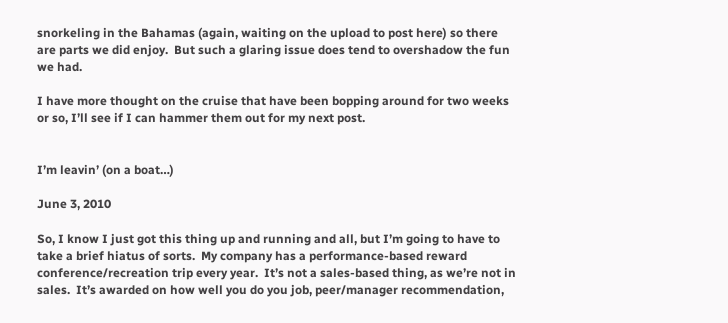snorkeling in the Bahamas (again, waiting on the upload to post here) so there are parts we did enjoy.  But such a glaring issue does tend to overshadow the fun we had.

I have more thought on the cruise that have been bopping around for two weeks or so, I’ll see if I can hammer them out for my next post.


I’m leavin’ (on a boat…)

June 3, 2010

So, I know I just got this thing up and running and all, but I’m going to have to take a brief hiatus of sorts.  My company has a performance-based reward conference/recreation trip every year.  It’s not a sales-based thing, as we’re not in sales.  It’s awarded on how well you do you job, peer/manager recommendation,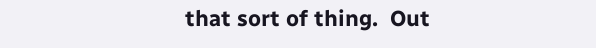that sort of thing.  Out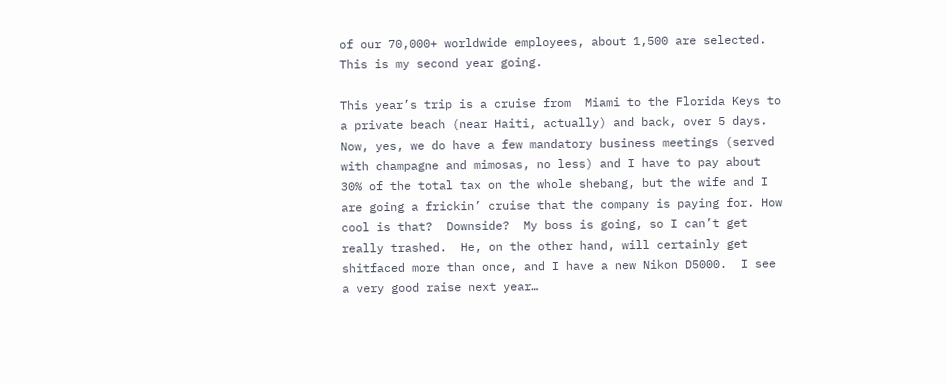of our 70,000+ worldwide employees, about 1,500 are selected.  This is my second year going.

This year’s trip is a cruise from  Miami to the Florida Keys to a private beach (near Haiti, actually) and back, over 5 days.  Now, yes, we do have a few mandatory business meetings (served with champagne and mimosas, no less) and I have to pay about 30% of the total tax on the whole shebang, but the wife and I are going a frickin’ cruise that the company is paying for. How cool is that?  Downside?  My boss is going, so I can’t get really trashed.  He, on the other hand, will certainly get shitfaced more than once, and I have a new Nikon D5000.  I see a very good raise next year…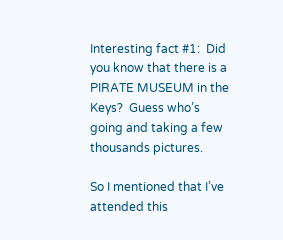Interesting fact #1:  Did you know that there is a PIRATE MUSEUM in the Keys?  Guess who’s going and taking a few thousands pictures.

So I mentioned that I’ve attended this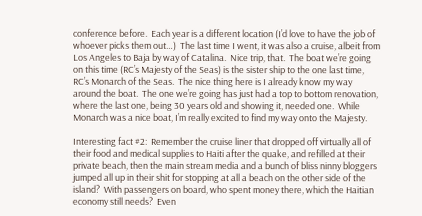conference before.  Each year is a different location (I’d love to have the job of whoever picks them out…)  The last time I went, it was also a cruise, albeit from Los Angeles to Baja by way of Catalina.  Nice trip, that.  The boat we’re going on this time (RC’s Majesty of the Seas) is the sister ship to the one last time, RC’s Monarch of the Seas.  The nice thing here is I already know my way around the boat.  The one we’re going has just had a top to bottom renovation, where the last one, being 30 years old and showing it, needed one.  While Monarch was a nice boat, I’m really excited to find my way onto the Majesty.

Interesting fact #2:  Remember the cruise liner that dropped off virtually all of their food and medical supplies to Haiti after the quake, and refilled at their private beach, then the main stream media and a bunch of bliss ninny bloggers jumped all up in their shit for stopping at all a beach on the other side of the island?  With passengers on board, who spent money there, which the Haitian economy still needs?  Even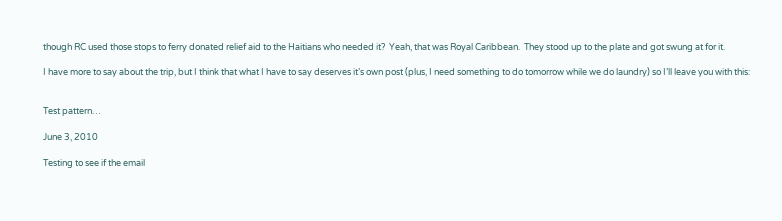though RC used those stops to ferry donated relief aid to the Haitians who needed it?  Yeah, that was Royal Caribbean.  They stood up to the plate and got swung at for it.

I have more to say about the trip, but I think that what I have to say deserves it’s own post (plus, I need something to do tomorrow while we do laundry) so I’ll leave you with this:


Test pattern…

June 3, 2010

Testing to see if the email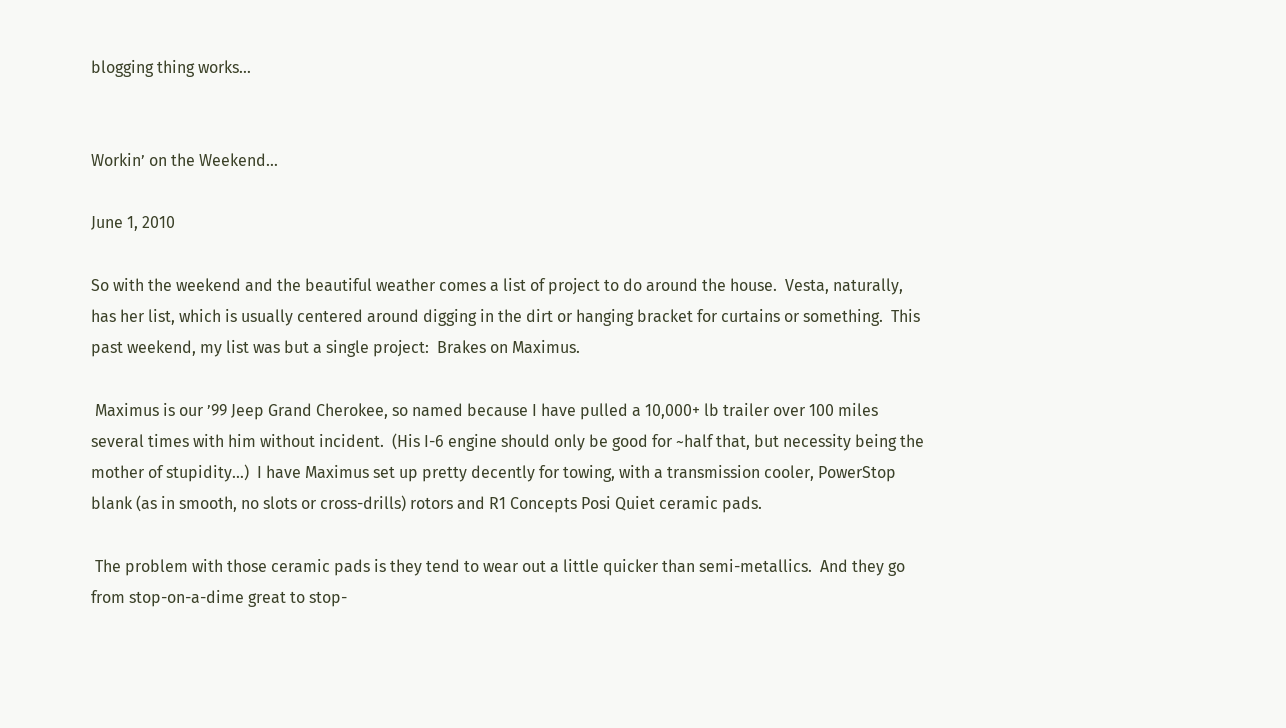blogging thing works…


Workin’ on the Weekend…

June 1, 2010

So with the weekend and the beautiful weather comes a list of project to do around the house.  Vesta, naturally, has her list, which is usually centered around digging in the dirt or hanging bracket for curtains or something.  This past weekend, my list was but a single project:  Brakes on Maximus.

 Maximus is our ’99 Jeep Grand Cherokee, so named because I have pulled a 10,000+ lb trailer over 100 miles several times with him without incident.  (His I-6 engine should only be good for ~half that, but necessity being the mother of stupidity…)  I have Maximus set up pretty decently for towing, with a transmission cooler, PowerStop blank (as in smooth, no slots or cross-drills) rotors and R1 Concepts Posi Quiet ceramic pads.

 The problem with those ceramic pads is they tend to wear out a little quicker than semi-metallics.  And they go from stop-on-a-dime great to stop-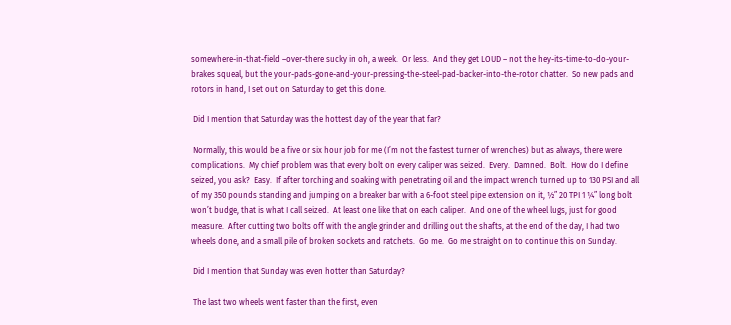somewhere-in-that-field –over-there sucky in oh, a week.  Or less.  And they get LOUD – not the hey-its-time-to-do-your-brakes squeal, but the your-pads-gone-and-your-pressing-the-steel-pad-backer-into-the-rotor chatter.  So new pads and rotors in hand, I set out on Saturday to get this done.

 Did I mention that Saturday was the hottest day of the year that far?

 Normally, this would be a five or six hour job for me (I’m not the fastest turner of wrenches) but as always, there were complications.  My chief problem was that every bolt on every caliper was seized.  Every.  Damned.  Bolt.  How do I define seized, you ask?  Easy.  If after torching and soaking with penetrating oil and the impact wrench turned up to 130 PSI and all of my 350 pounds standing and jumping on a breaker bar with a 6-foot steel pipe extension on it, ½” 20 TPI 1 ¼” long bolt won’t budge, that is what I call seized.  At least one like that on each caliper.  And one of the wheel lugs, just for good measure.  After cutting two bolts off with the angle grinder and drilling out the shafts, at the end of the day, I had two wheels done, and a small pile of broken sockets and ratchets.  Go me.  Go me straight on to continue this on Sunday.

 Did I mention that Sunday was even hotter than Saturday?

 The last two wheels went faster than the first, even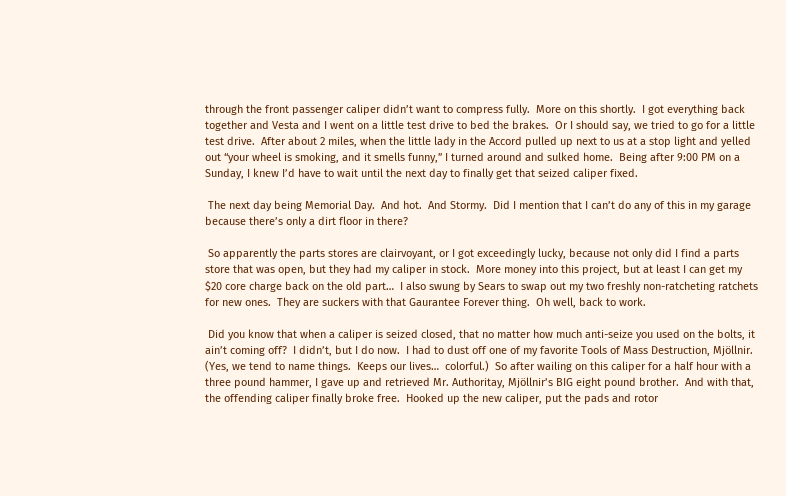through the front passenger caliper didn’t want to compress fully.  More on this shortly.  I got everything back together and Vesta and I went on a little test drive to bed the brakes.  Or I should say, we tried to go for a little test drive.  After about 2 miles, when the little lady in the Accord pulled up next to us at a stop light and yelled out “your wheel is smoking, and it smells funny,” I turned around and sulked home.  Being after 9:00 PM on a Sunday, I knew I’d have to wait until the next day to finally get that seized caliper fixed.

 The next day being Memorial Day.  And hot.  And Stormy.  Did I mention that I can’t do any of this in my garage because there’s only a dirt floor in there?

 So apparently the parts stores are clairvoyant, or I got exceedingly lucky, because not only did I find a parts store that was open, but they had my caliper in stock.  More money into this project, but at least I can get my $20 core charge back on the old part…  I also swung by Sears to swap out my two freshly non-ratcheting ratchets for new ones.  They are suckers with that Gaurantee Forever thing.  Oh well, back to work.

 Did you know that when a caliper is seized closed, that no matter how much anti-seize you used on the bolts, it ain’t coming off?  I didn’t, but I do now.  I had to dust off one of my favorite Tools of Mass Destruction, Mjöllnir.  (Yes, we tend to name things.  Keeps our lives…  colorful.)  So after wailing on this caliper for a half hour with a three pound hammer, I gave up and retrieved Mr. Authoritay, Mjöllnir’s BIG eight pound brother.  And with that, the offending caliper finally broke free.  Hooked up the new caliper, put the pads and rotor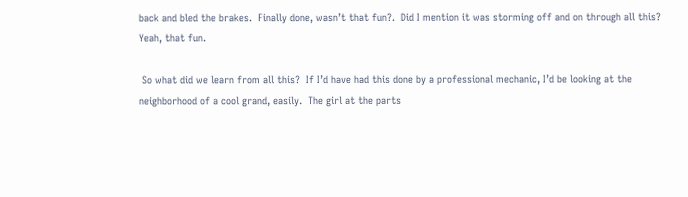back and bled the brakes.  Finally done, wasn’t that fun?.  Did I mention it was storming off and on through all this?  Yeah, that fun.

 So what did we learn from all this?  If I’d have had this done by a professional mechanic, I’d be looking at the neighborhood of a cool grand, easily.  The girl at the parts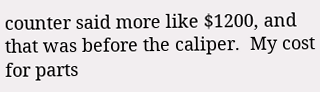counter said more like $1200, and that was before the caliper.  My cost for parts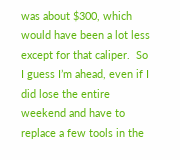was about $300, which would have been a lot less except for that caliper.  So I guess I’m ahead, even if I did lose the entire weekend and have to replace a few tools in the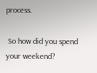process.

 So how did you spend your weekend?